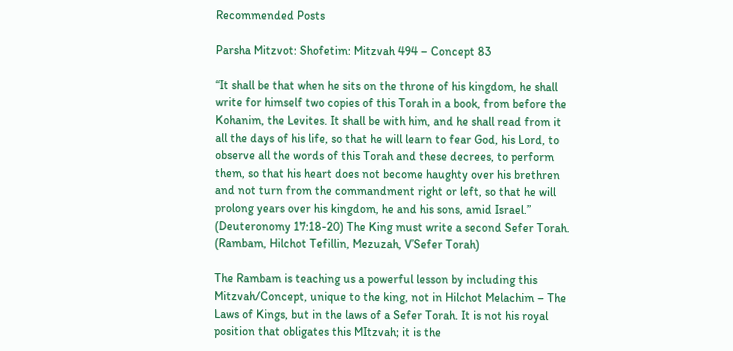Recommended Posts

Parsha Mitzvot: Shofetim: Mitzvah 494 – Concept 83

“It shall be that when he sits on the throne of his kingdom, he shall write for himself two copies of this Torah in a book, from before the Kohanim, the Levites. It shall be with him, and he shall read from it all the days of his life, so that he will learn to fear God, his Lord, to observe all the words of this Torah and these decrees, to perform them, so that his heart does not become haughty over his brethren and not turn from the commandment right or left, so that he will prolong years over his kingdom, he and his sons, amid Israel.” (Deuteronomy 17:18-20) The King must write a second Sefer Torah. (Rambam, Hilchot Tefillin, Mezuzah, V’Sefer Torah)

The Rambam is teaching us a powerful lesson by including this Mitzvah/Concept, unique to the king, not in Hilchot Melachim – The Laws of Kings, but in the laws of a Sefer Torah. It is not his royal position that obligates this MItzvah; it is the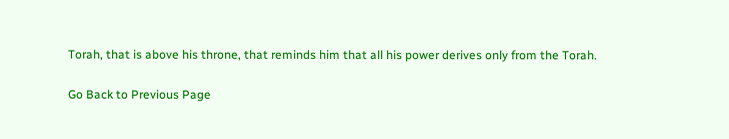Torah, that is above his throne, that reminds him that all his power derives only from the Torah.

Go Back to Previous Page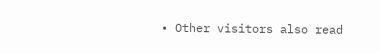• Other visitors also read